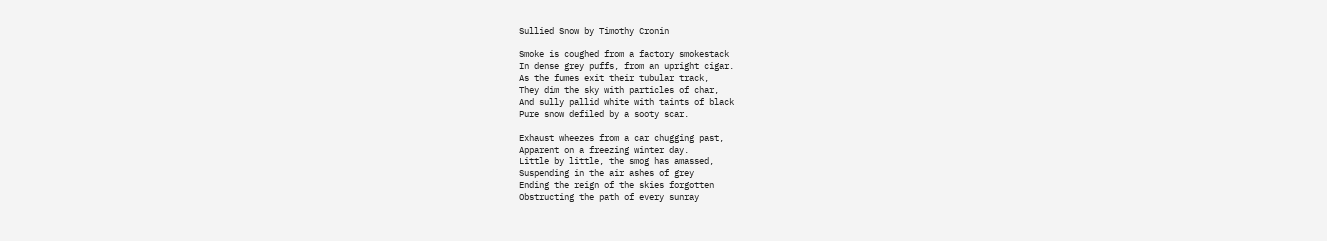Sullied Snow by Timothy Cronin

Smoke is coughed from a factory smokestack
In dense grey puffs, from an upright cigar.
As the fumes exit their tubular track,
They dim the sky with particles of char,
And sully pallid white with taints of black
Pure snow defiled by a sooty scar.

Exhaust wheezes from a car chugging past,
Apparent on a freezing winter day.
Little by little, the smog has amassed,
Suspending in the air ashes of grey
Ending the reign of the skies forgotten
Obstructing the path of every sunray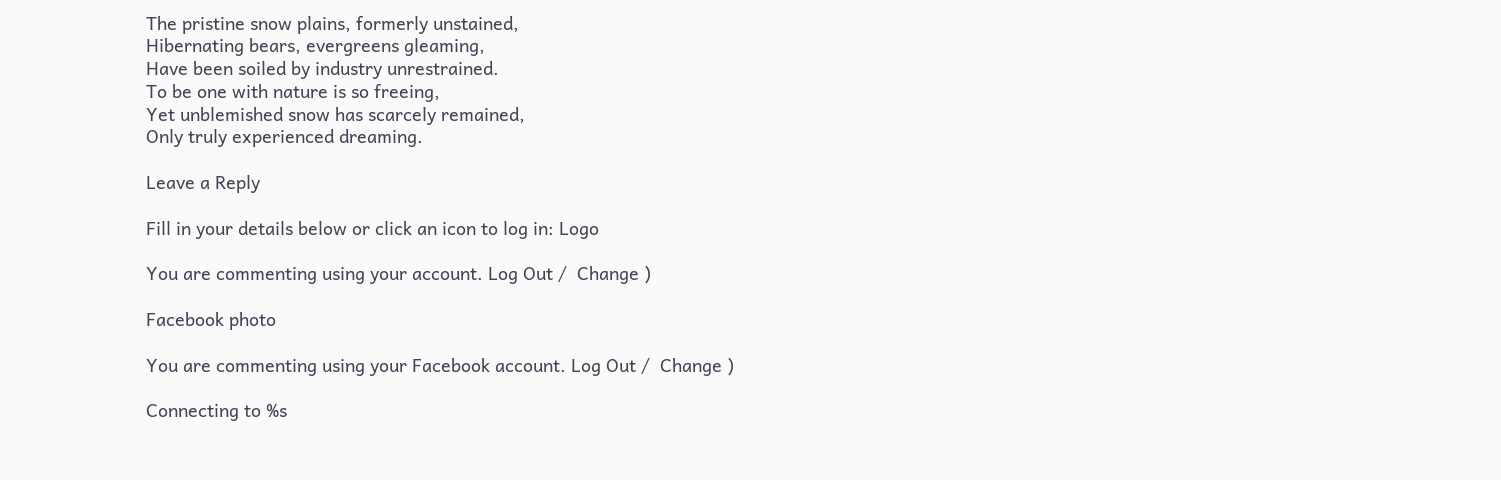The pristine snow plains, formerly unstained,
Hibernating bears, evergreens gleaming,
Have been soiled by industry unrestrained.
To be one with nature is so freeing,
Yet unblemished snow has scarcely remained,
Only truly experienced dreaming.

Leave a Reply

Fill in your details below or click an icon to log in: Logo

You are commenting using your account. Log Out /  Change )

Facebook photo

You are commenting using your Facebook account. Log Out /  Change )

Connecting to %s